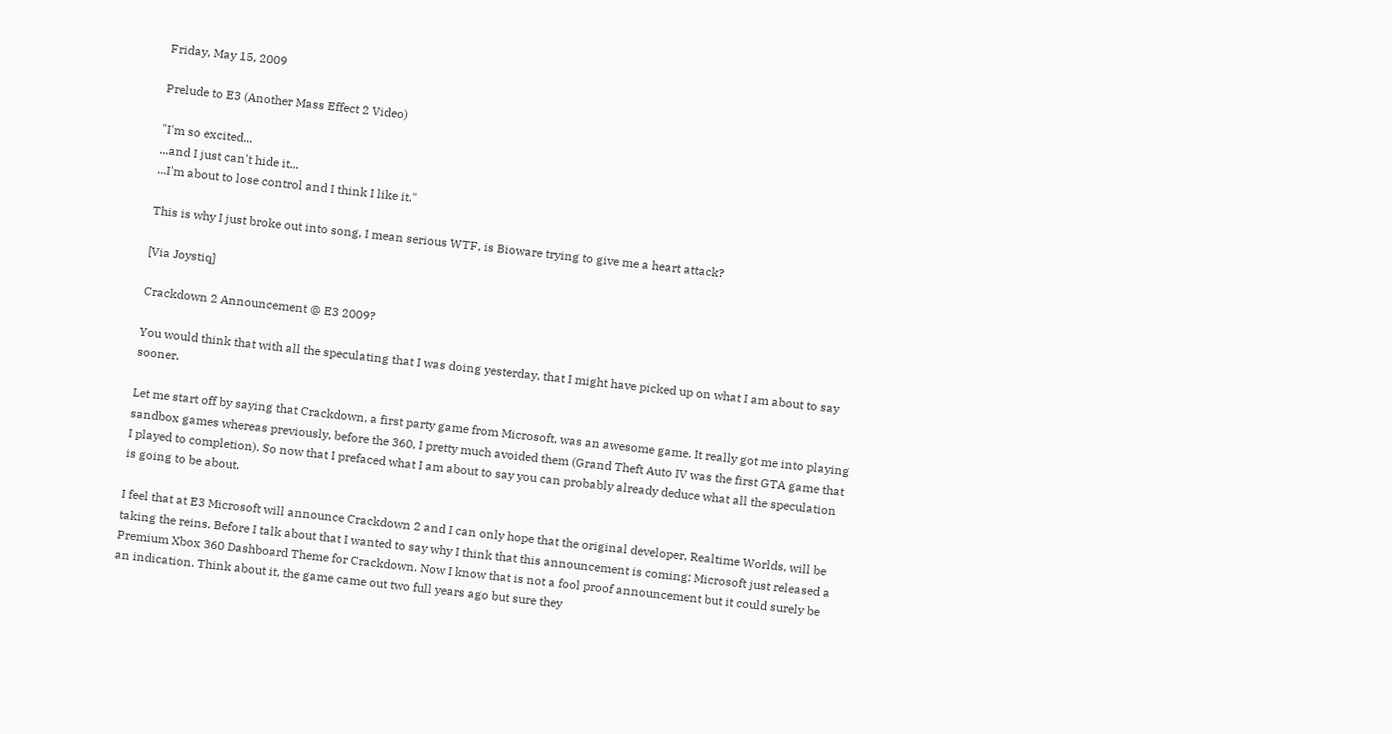Friday, May 15, 2009

Prelude to E3 (Another Mass Effect 2 Video)

"I'm so excited...
...and I just can't hide it...
...I'm about to lose control and I think I like it."

This is why I just broke out into song, I mean serious WTF, is Bioware trying to give me a heart attack?

[Via Joystiq]

Crackdown 2 Announcement @ E3 2009?

You would think that with all the speculating that I was doing yesterday, that I might have picked up on what I am about to say sooner.

Let me start off by saying that Crackdown, a first party game from Microsoft, was an awesome game. It really got me into playing sandbox games whereas previously, before the 360, I pretty much avoided them (Grand Theft Auto IV was the first GTA game that I played to completion). So now that I prefaced what I am about to say you can probably already deduce what all the speculation is going to be about.

I feel that at E3 Microsoft will announce Crackdown 2 and I can only hope that the original developer, Realtime Worlds, will be taking the reins. Before I talk about that I wanted to say why I think that this announcement is coming: Microsoft just released a Premium Xbox 360 Dashboard Theme for Crackdown. Now I know that is not a fool proof announcement but it could surely be an indication. Think about it, the game came out two full years ago but sure they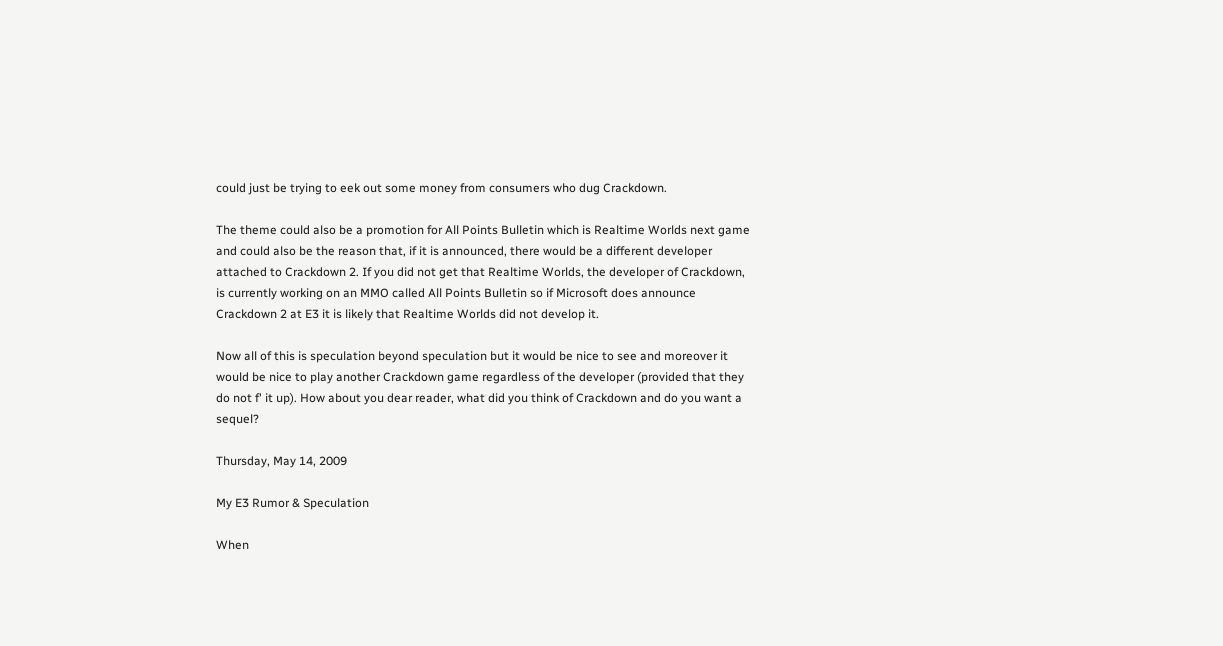could just be trying to eek out some money from consumers who dug Crackdown.

The theme could also be a promotion for All Points Bulletin which is Realtime Worlds next game and could also be the reason that, if it is announced, there would be a different developer attached to Crackdown 2. If you did not get that Realtime Worlds, the developer of Crackdown, is currently working on an MMO called All Points Bulletin so if Microsoft does announce Crackdown 2 at E3 it is likely that Realtime Worlds did not develop it.

Now all of this is speculation beyond speculation but it would be nice to see and moreover it would be nice to play another Crackdown game regardless of the developer (provided that they do not f' it up). How about you dear reader, what did you think of Crackdown and do you want a sequel?

Thursday, May 14, 2009

My E3 Rumor & Speculation

When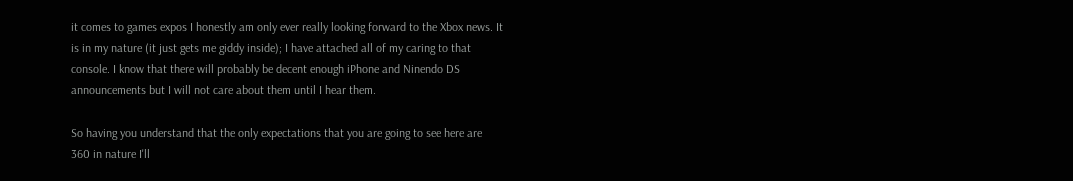it comes to games expos I honestly am only ever really looking forward to the Xbox news. It is in my nature (it just gets me giddy inside); I have attached all of my caring to that console. I know that there will probably be decent enough iPhone and Ninendo DS announcements but I will not care about them until I hear them.

So having you understand that the only expectations that you are going to see here are 360 in nature I'll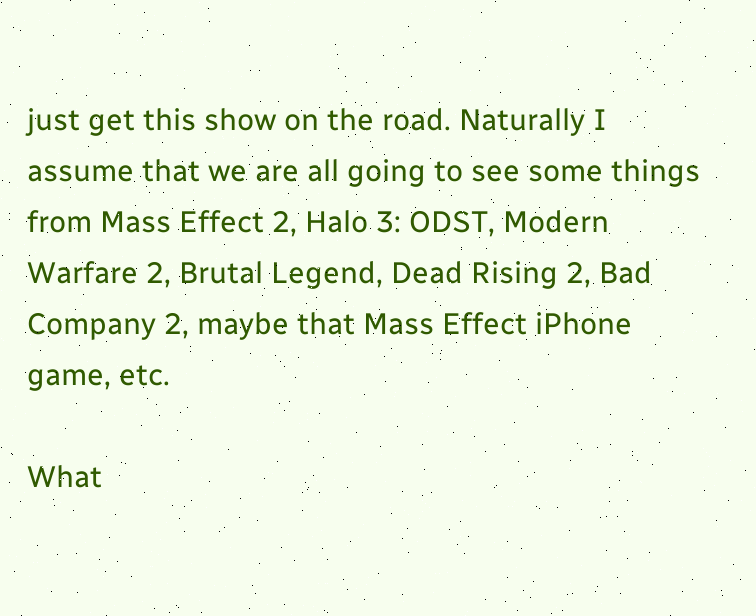just get this show on the road. Naturally I assume that we are all going to see some things from Mass Effect 2, Halo 3: ODST, Modern Warfare 2, Brutal Legend, Dead Rising 2, Bad Company 2, maybe that Mass Effect iPhone game, etc.

What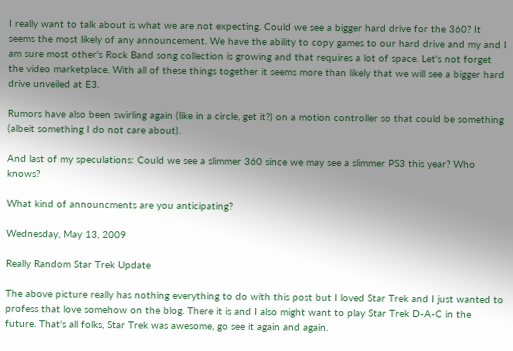I really want to talk about is what we are not expecting. Could we see a bigger hard drive for the 360? It seems the most likely of any announcement. We have the ability to copy games to our hard drive and my and I am sure most other's Rock Band song collection is growing and that requires a lot of space. Let's not forget the video marketplace. With all of these things together it seems more than likely that we will see a bigger hard drive unveiled at E3.

Rumors have also been swirling again (like in a circle, get it?) on a motion controller so that could be something (albeit something I do not care about).

And last of my speculations: Could we see a slimmer 360 since we may see a slimmer PS3 this year? Who knows?

What kind of announcments are you anticipating?

Wednesday, May 13, 2009

Really Random Star Trek Update

The above picture really has nothing everything to do with this post but I loved Star Trek and I just wanted to profess that love somehow on the blog. There it is and I also might want to play Star Trek D-A-C in the future. That's all folks, Star Trek was awesome, go see it again and again.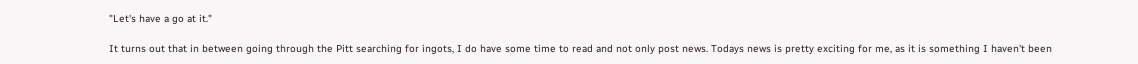"Let's have a go at it."

It turns out that in between going through the Pitt searching for ingots, I do have some time to read and not only post news. Todays news is pretty exciting for me, as it is something I haven't been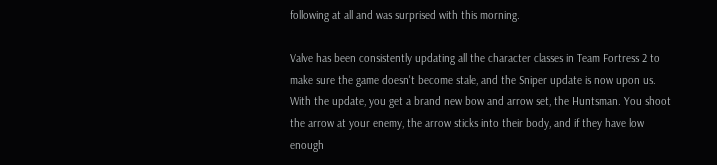following at all and was surprised with this morning.

Valve has been consistently updating all the character classes in Team Fortress 2 to make sure the game doesn't become stale, and the Sniper update is now upon us. With the update, you get a brand new bow and arrow set, the Huntsman. You shoot the arrow at your enemy, the arrow sticks into their body, and if they have low enough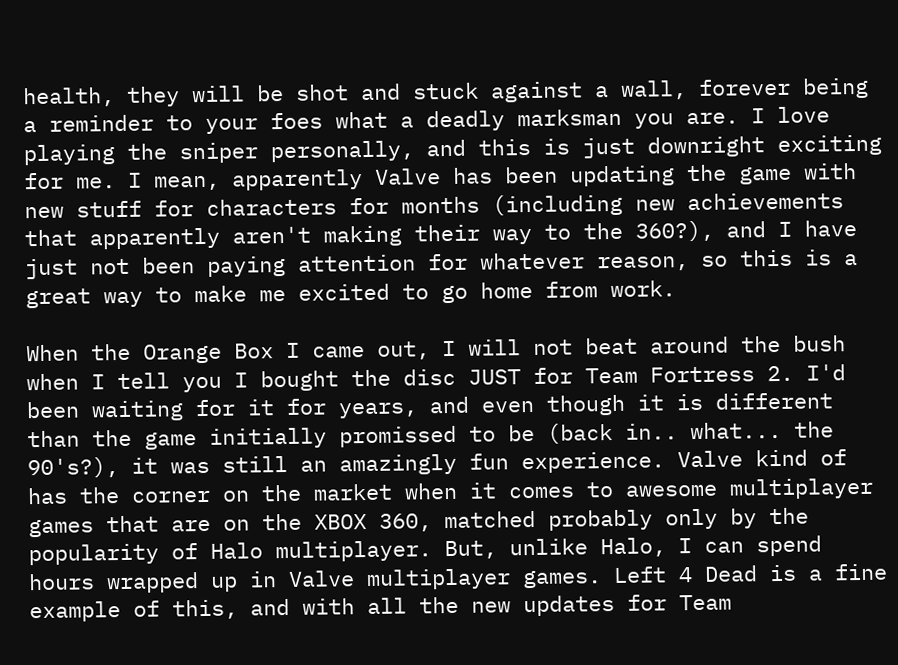health, they will be shot and stuck against a wall, forever being a reminder to your foes what a deadly marksman you are. I love playing the sniper personally, and this is just downright exciting for me. I mean, apparently Valve has been updating the game with new stuff for characters for months (including new achievements that apparently aren't making their way to the 360?), and I have just not been paying attention for whatever reason, so this is a great way to make me excited to go home from work.

When the Orange Box I came out, I will not beat around the bush when I tell you I bought the disc JUST for Team Fortress 2. I'd been waiting for it for years, and even though it is different than the game initially promissed to be (back in.. what... the 90's?), it was still an amazingly fun experience. Valve kind of has the corner on the market when it comes to awesome multiplayer games that are on the XBOX 360, matched probably only by the popularity of Halo multiplayer. But, unlike Halo, I can spend hours wrapped up in Valve multiplayer games. Left 4 Dead is a fine example of this, and with all the new updates for Team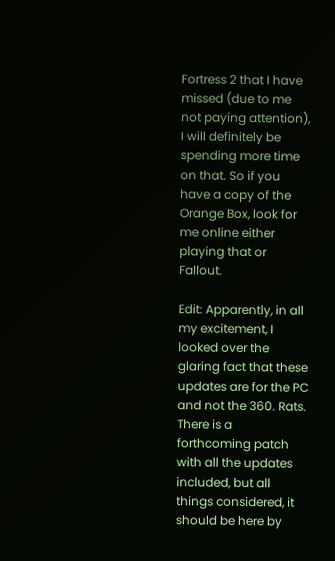Fortress 2 that I have missed (due to me not paying attention), I will definitely be spending more time on that. So if you have a copy of the Orange Box, look for me online either playing that or Fallout.

Edit: Apparently, in all my excitement, I looked over the glaring fact that these updates are for the PC and not the 360. Rats. There is a forthcoming patch with all the updates included, but all things considered, it should be here by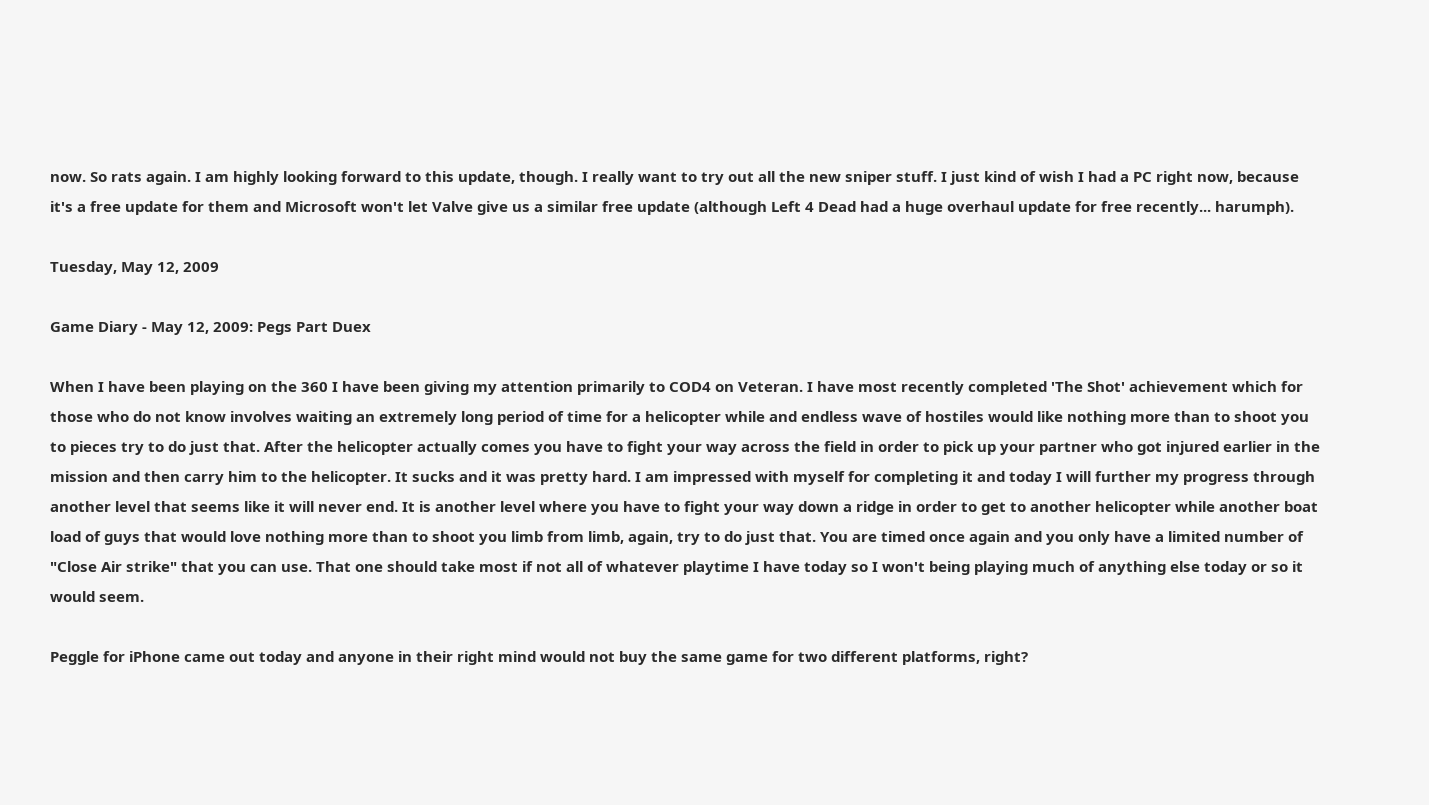now. So rats again. I am highly looking forward to this update, though. I really want to try out all the new sniper stuff. I just kind of wish I had a PC right now, because it's a free update for them and Microsoft won't let Valve give us a similar free update (although Left 4 Dead had a huge overhaul update for free recently... harumph).

Tuesday, May 12, 2009

Game Diary - May 12, 2009: Pegs Part Duex

When I have been playing on the 360 I have been giving my attention primarily to COD4 on Veteran. I have most recently completed 'The Shot' achievement which for those who do not know involves waiting an extremely long period of time for a helicopter while and endless wave of hostiles would like nothing more than to shoot you to pieces try to do just that. After the helicopter actually comes you have to fight your way across the field in order to pick up your partner who got injured earlier in the mission and then carry him to the helicopter. It sucks and it was pretty hard. I am impressed with myself for completing it and today I will further my progress through another level that seems like it will never end. It is another level where you have to fight your way down a ridge in order to get to another helicopter while another boat load of guys that would love nothing more than to shoot you limb from limb, again, try to do just that. You are timed once again and you only have a limited number of "Close Air strike" that you can use. That one should take most if not all of whatever playtime I have today so I won't being playing much of anything else today or so it would seem.

Peggle for iPhone came out today and anyone in their right mind would not buy the same game for two different platforms, right?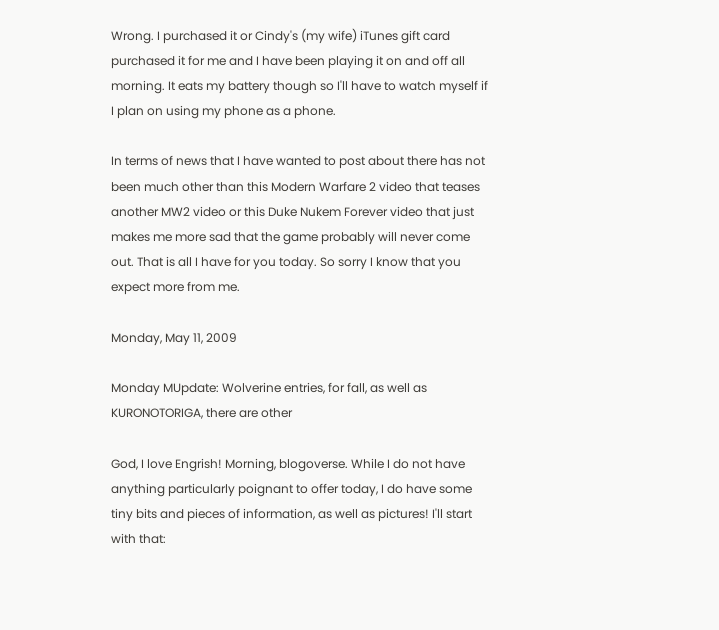Wrong. I purchased it or Cindy's (my wife) iTunes gift card purchased it for me and I have been playing it on and off all morning. It eats my battery though so I'll have to watch myself if I plan on using my phone as a phone.

In terms of news that I have wanted to post about there has not been much other than this Modern Warfare 2 video that teases another MW2 video or this Duke Nukem Forever video that just makes me more sad that the game probably will never come out. That is all I have for you today. So sorry I know that you expect more from me.

Monday, May 11, 2009

Monday MUpdate: Wolverine entries, for fall, as well as KURONOTORIGA, there are other

God, I love Engrish! Morning, blogoverse. While I do not have anything particularly poignant to offer today, I do have some tiny bits and pieces of information, as well as pictures! I'll start with that: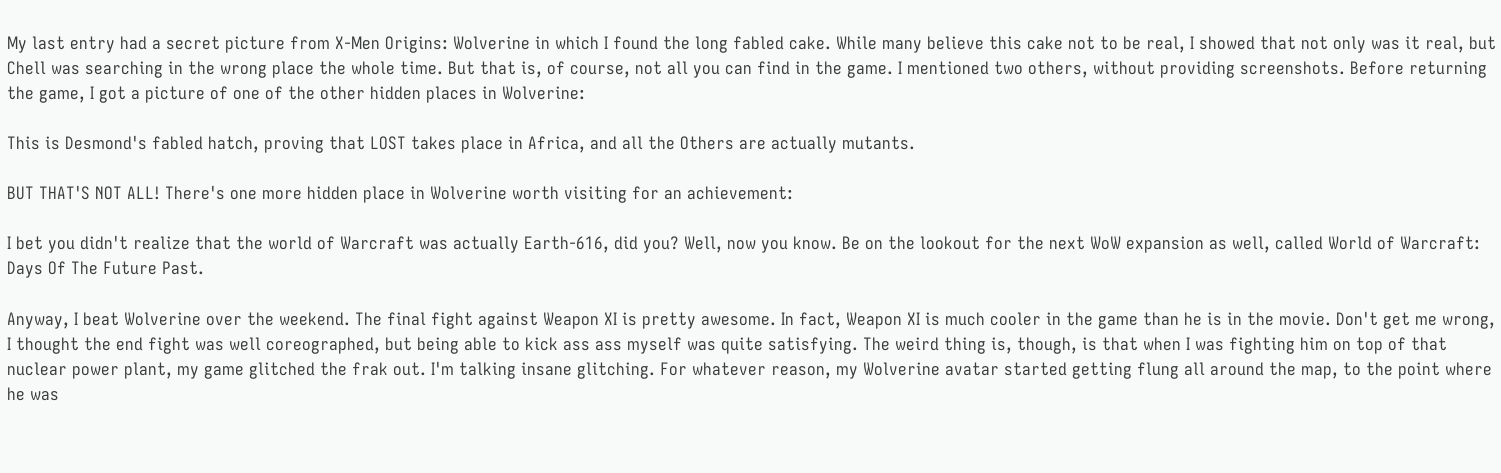My last entry had a secret picture from X-Men Origins: Wolverine in which I found the long fabled cake. While many believe this cake not to be real, I showed that not only was it real, but Chell was searching in the wrong place the whole time. But that is, of course, not all you can find in the game. I mentioned two others, without providing screenshots. Before returning the game, I got a picture of one of the other hidden places in Wolverine:

This is Desmond's fabled hatch, proving that LOST takes place in Africa, and all the Others are actually mutants.

BUT THAT'S NOT ALL! There's one more hidden place in Wolverine worth visiting for an achievement:

I bet you didn't realize that the world of Warcraft was actually Earth-616, did you? Well, now you know. Be on the lookout for the next WoW expansion as well, called World of Warcraft: Days Of The Future Past.

Anyway, I beat Wolverine over the weekend. The final fight against Weapon XI is pretty awesome. In fact, Weapon XI is much cooler in the game than he is in the movie. Don't get me wrong, I thought the end fight was well coreographed, but being able to kick ass ass myself was quite satisfying. The weird thing is, though, is that when I was fighting him on top of that nuclear power plant, my game glitched the frak out. I'm talking insane glitching. For whatever reason, my Wolverine avatar started getting flung all around the map, to the point where he was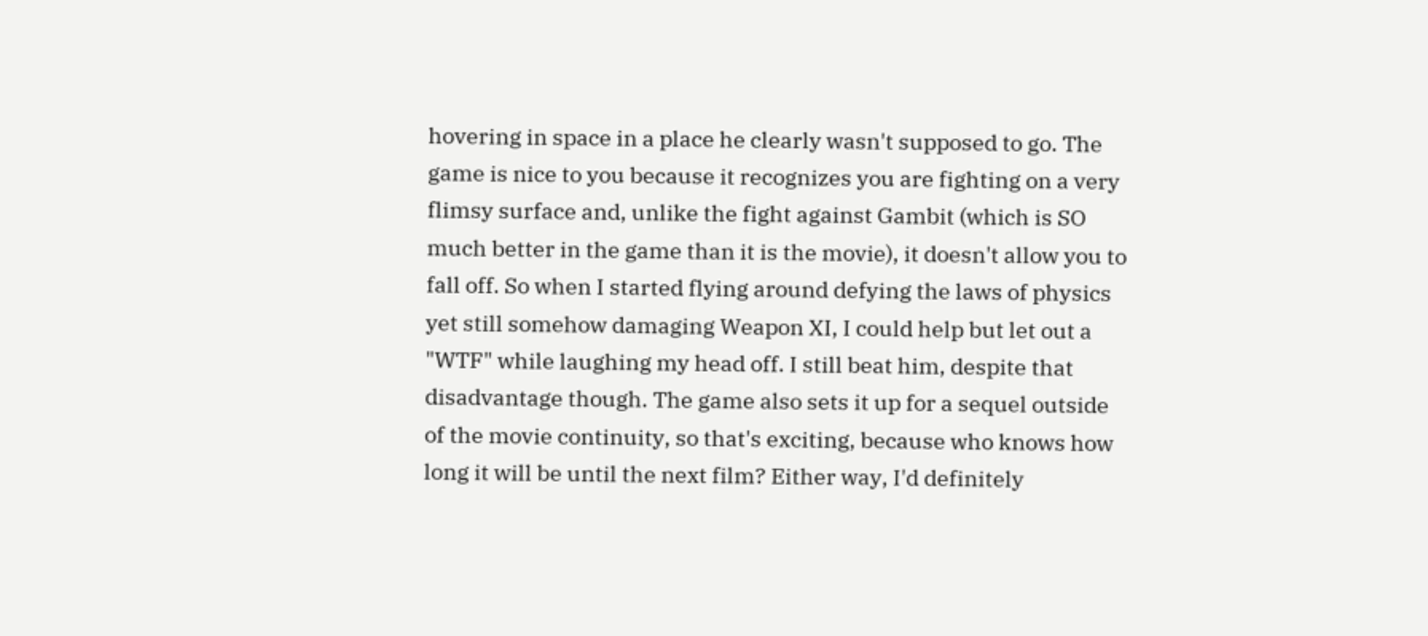hovering in space in a place he clearly wasn't supposed to go. The game is nice to you because it recognizes you are fighting on a very flimsy surface and, unlike the fight against Gambit (which is SO much better in the game than it is the movie), it doesn't allow you to fall off. So when I started flying around defying the laws of physics yet still somehow damaging Weapon XI, I could help but let out a "WTF" while laughing my head off. I still beat him, despite that disadvantage though. The game also sets it up for a sequel outside of the movie continuity, so that's exciting, because who knows how long it will be until the next film? Either way, I'd definitely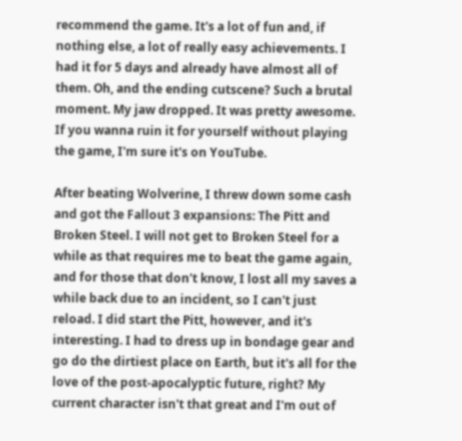recommend the game. It's a lot of fun and, if nothing else, a lot of really easy achievements. I had it for 5 days and already have almost all of them. Oh, and the ending cutscene? Such a brutal moment. My jaw dropped. It was pretty awesome. If you wanna ruin it for yourself without playing the game, I'm sure it's on YouTube.

After beating Wolverine, I threw down some cash and got the Fallout 3 expansions: The Pitt and Broken Steel. I will not get to Broken Steel for a while as that requires me to beat the game again, and for those that don't know, I lost all my saves a while back due to an incident, so I can't just reload. I did start the Pitt, however, and it's interesting. I had to dress up in bondage gear and go do the dirtiest place on Earth, but it's all for the love of the post-apocalyptic future, right? My current character isn't that great and I'm out of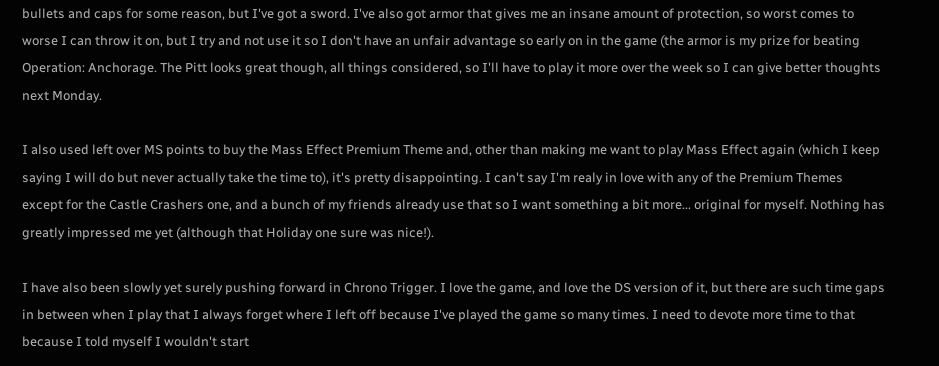bullets and caps for some reason, but I've got a sword. I've also got armor that gives me an insane amount of protection, so worst comes to worse I can throw it on, but I try and not use it so I don't have an unfair advantage so early on in the game (the armor is my prize for beating Operation: Anchorage. The Pitt looks great though, all things considered, so I'll have to play it more over the week so I can give better thoughts next Monday.

I also used left over MS points to buy the Mass Effect Premium Theme and, other than making me want to play Mass Effect again (which I keep saying I will do but never actually take the time to), it's pretty disappointing. I can't say I'm realy in love with any of the Premium Themes except for the Castle Crashers one, and a bunch of my friends already use that so I want something a bit more... original for myself. Nothing has greatly impressed me yet (although that Holiday one sure was nice!).

I have also been slowly yet surely pushing forward in Chrono Trigger. I love the game, and love the DS version of it, but there are such time gaps in between when I play that I always forget where I left off because I've played the game so many times. I need to devote more time to that because I told myself I wouldn't start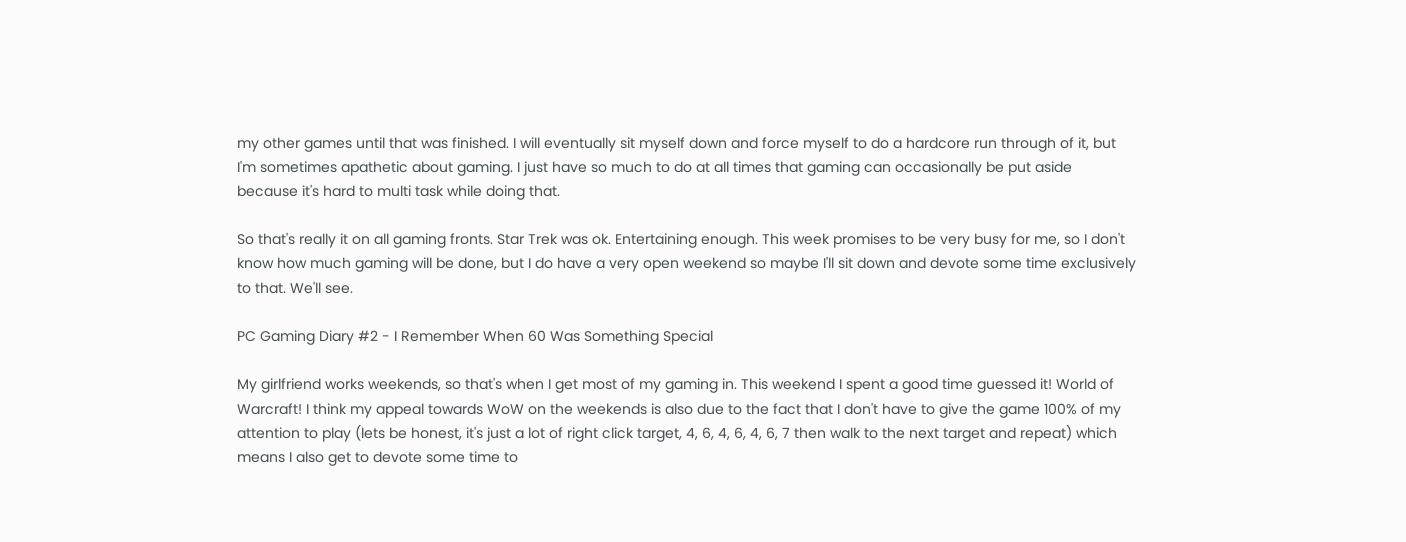my other games until that was finished. I will eventually sit myself down and force myself to do a hardcore run through of it, but I'm sometimes apathetic about gaming. I just have so much to do at all times that gaming can occasionally be put aside because it's hard to multi task while doing that.

So that's really it on all gaming fronts. Star Trek was ok. Entertaining enough. This week promises to be very busy for me, so I don't know how much gaming will be done, but I do have a very open weekend so maybe I'll sit down and devote some time exclusively to that. We'll see.

PC Gaming Diary #2 - I Remember When 60 Was Something Special

My girlfriend works weekends, so that's when I get most of my gaming in. This weekend I spent a good time guessed it! World of Warcraft! I think my appeal towards WoW on the weekends is also due to the fact that I don't have to give the game 100% of my attention to play (lets be honest, it's just a lot of right click target, 4, 6, 4, 6, 4, 6, 7 then walk to the next target and repeat) which means I also get to devote some time to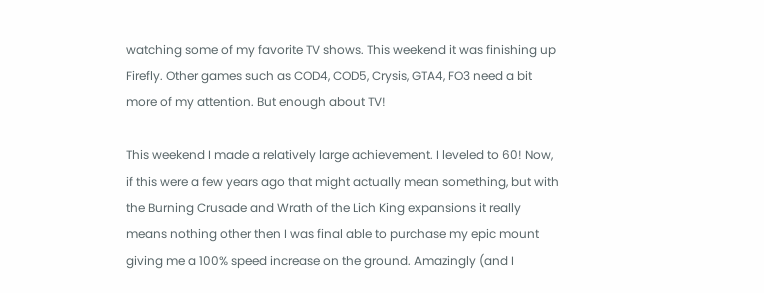watching some of my favorite TV shows. This weekend it was finishing up Firefly. Other games such as COD4, COD5, Crysis, GTA4, FO3 need a bit more of my attention. But enough about TV!

This weekend I made a relatively large achievement. I leveled to 60! Now, if this were a few years ago that might actually mean something, but with the Burning Crusade and Wrath of the Lich King expansions it really means nothing other then I was final able to purchase my epic mount giving me a 100% speed increase on the ground. Amazingly (and I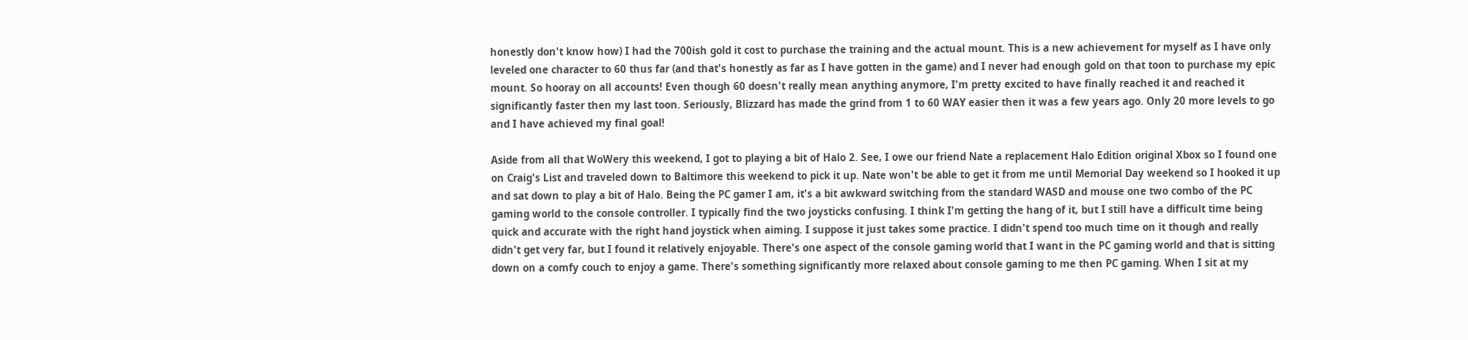honestly don't know how) I had the 700ish gold it cost to purchase the training and the actual mount. This is a new achievement for myself as I have only leveled one character to 60 thus far (and that's honestly as far as I have gotten in the game) and I never had enough gold on that toon to purchase my epic mount. So hooray on all accounts! Even though 60 doesn't really mean anything anymore, I'm pretty excited to have finally reached it and reached it significantly faster then my last toon. Seriously, Blizzard has made the grind from 1 to 60 WAY easier then it was a few years ago. Only 20 more levels to go and I have achieved my final goal!

Aside from all that WoWery this weekend, I got to playing a bit of Halo 2. See, I owe our friend Nate a replacement Halo Edition original Xbox so I found one on Craig's List and traveled down to Baltimore this weekend to pick it up. Nate won't be able to get it from me until Memorial Day weekend so I hooked it up and sat down to play a bit of Halo. Being the PC gamer I am, it's a bit awkward switching from the standard WASD and mouse one two combo of the PC gaming world to the console controller. I typically find the two joysticks confusing. I think I'm getting the hang of it, but I still have a difficult time being quick and accurate with the right hand joystick when aiming. I suppose it just takes some practice. I didn't spend too much time on it though and really didn't get very far, but I found it relatively enjoyable. There's one aspect of the console gaming world that I want in the PC gaming world and that is sitting down on a comfy couch to enjoy a game. There's something significantly more relaxed about console gaming to me then PC gaming. When I sit at my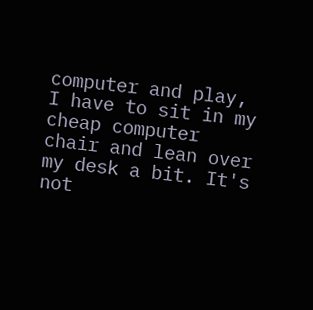computer and play, I have to sit in my cheap computer chair and lean over my desk a bit. It's not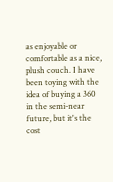as enjoyable or comfortable as a nice, plush couch. I have been toying with the idea of buying a 360 in the semi-near future, but it's the cost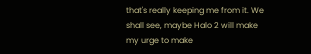that's really keeping me from it. We shall see, maybe Halo 2 will make my urge to make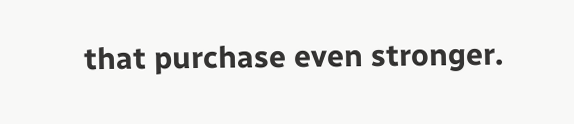that purchase even stronger.